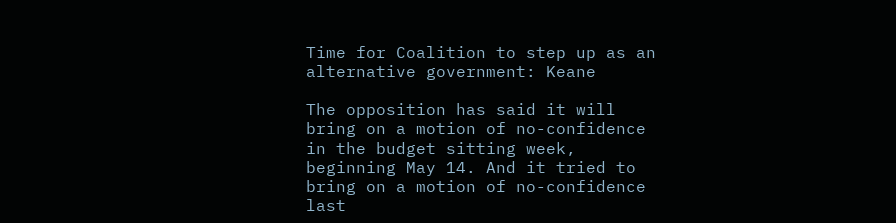Time for Coalition to step up as an alternative government: Keane

The opposition has said it will bring on a motion of no-confidence in the budget sitting week, beginning May 14. And it tried to bring on a motion of no-confidence last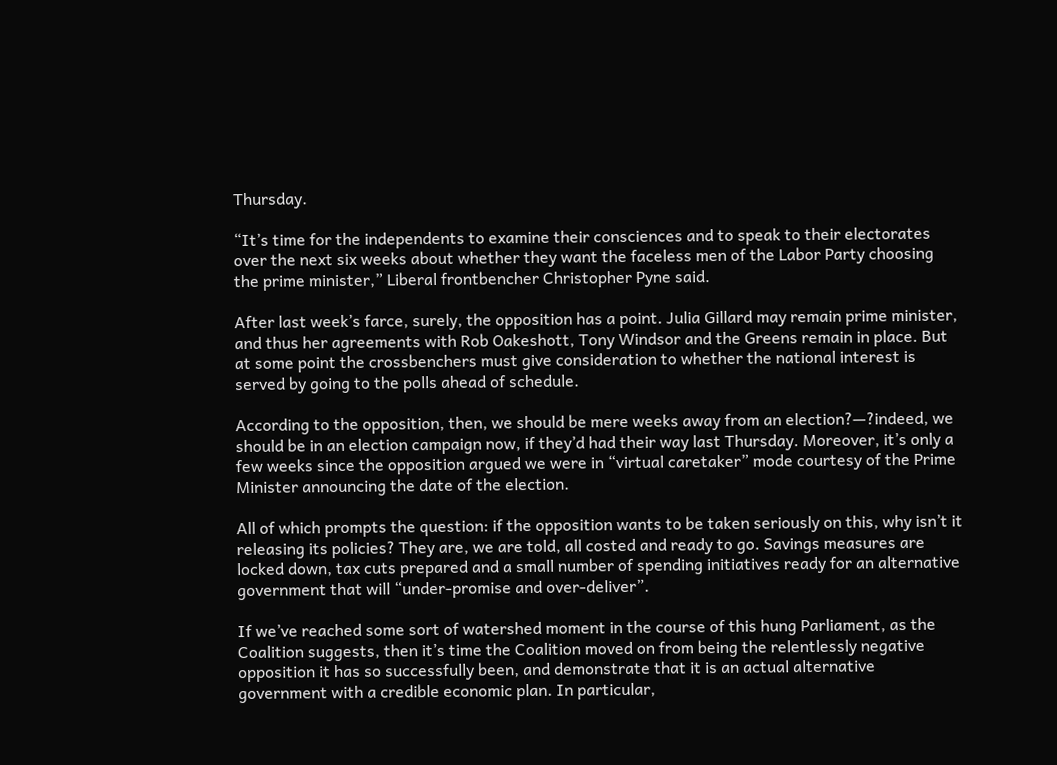Thursday.

“It’s time for the independents to examine their consciences and to speak to their electorates over the next six weeks about whether they want the faceless men of the Labor Party choosing the prime minister,” Liberal frontbencher Christopher Pyne said.

After last week’s farce, surely, the opposition has a point. Julia Gillard may remain prime minister, and thus her agreements with Rob Oakeshott, Tony Windsor and the Greens remain in place. But at some point the crossbenchers must give consideration to whether the national interest is served by going to the polls ahead of schedule.

According to the opposition, then, we should be mere weeks away from an election?—?indeed, we should be in an election campaign now, if they’d had their way last Thursday. Moreover, it’s only a few weeks since the opposition argued we were in “virtual caretaker” mode courtesy of the Prime Minister announcing the date of the election.

All of which prompts the question: if the opposition wants to be taken seriously on this, why isn’t it releasing its policies? They are, we are told, all costed and ready to go. Savings measures are locked down, tax cuts prepared and a small number of spending initiatives ready for an alternative government that will “under-promise and over-deliver”.

If we’ve reached some sort of watershed moment in the course of this hung Parliament, as the Coalition suggests, then it’s time the Coalition moved on from being the relentlessly negative opposition it has so successfully been, and demonstrate that it is an actual alternative government with a credible economic plan. In particular,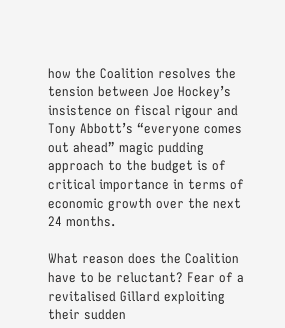how the Coalition resolves the tension between Joe Hockey’s insistence on fiscal rigour and Tony Abbott’s “everyone comes out ahead” magic pudding approach to the budget is of critical importance in terms of economic growth over the next 24 months.

What reason does the Coalition have to be reluctant? Fear of a revitalised Gillard exploiting their sudden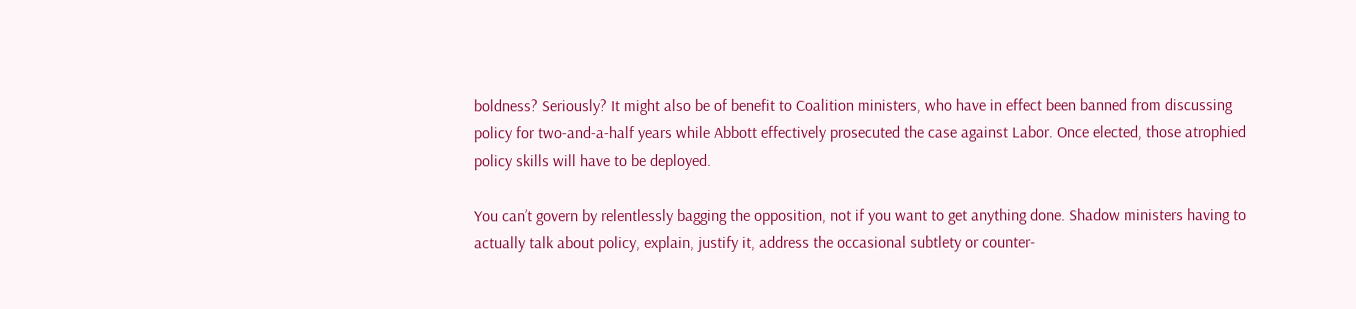boldness? Seriously? It might also be of benefit to Coalition ministers, who have in effect been banned from discussing policy for two-and-a-half years while Abbott effectively prosecuted the case against Labor. Once elected, those atrophied policy skills will have to be deployed.

You can’t govern by relentlessly bagging the opposition, not if you want to get anything done. Shadow ministers having to actually talk about policy, explain, justify it, address the occasional subtlety or counter-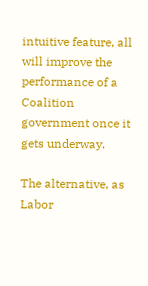intuitive feature, all will improve the performance of a Coalition government once it gets underway.

The alternative, as Labor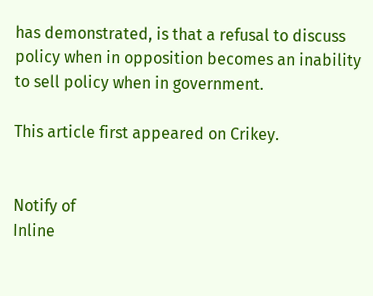has demonstrated, is that a refusal to discuss policy when in opposition becomes an inability to sell policy when in government.

This article first appeared on Crikey.


Notify of
Inline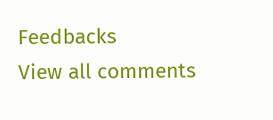Feedbacks
View all comments